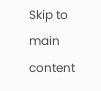Skip to main content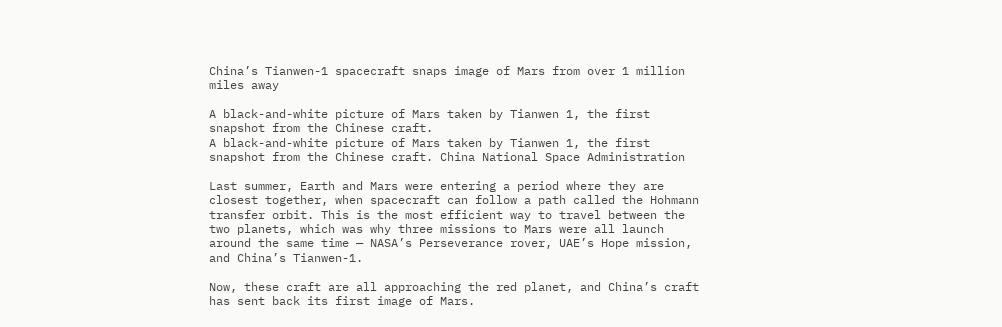China’s Tianwen-1 spacecraft snaps image of Mars from over 1 million miles away

A black-and-white picture of Mars taken by Tianwen 1, the first snapshot from the Chinese craft.
A black-and-white picture of Mars taken by Tianwen 1, the first snapshot from the Chinese craft. China National Space Administration

Last summer, Earth and Mars were entering a period where they are closest together, when spacecraft can follow a path called the Hohmann transfer orbit. This is the most efficient way to travel between the two planets, which was why three missions to Mars were all launch around the same time — NASA’s Perseverance rover, UAE’s Hope mission, and China’s Tianwen-1.

Now, these craft are all approaching the red planet, and China’s craft has sent back its first image of Mars.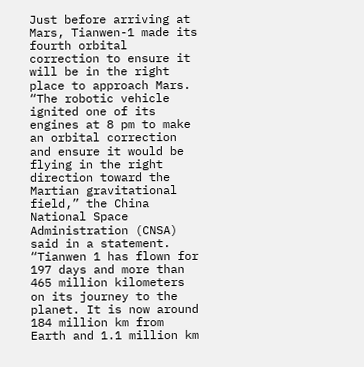Just before arriving at Mars, Tianwen-1 made its fourth orbital correction to ensure it will be in the right place to approach Mars. “The robotic vehicle ignited one of its engines at 8 pm to make an orbital correction and ensure it would be flying in the right direction toward the Martian gravitational field,” the China National Space Administration (CNSA) said in a statement. “Tianwen 1 has flown for 197 days and more than 465 million kilometers on its journey to the planet. It is now around 184 million km from Earth and 1.1 million km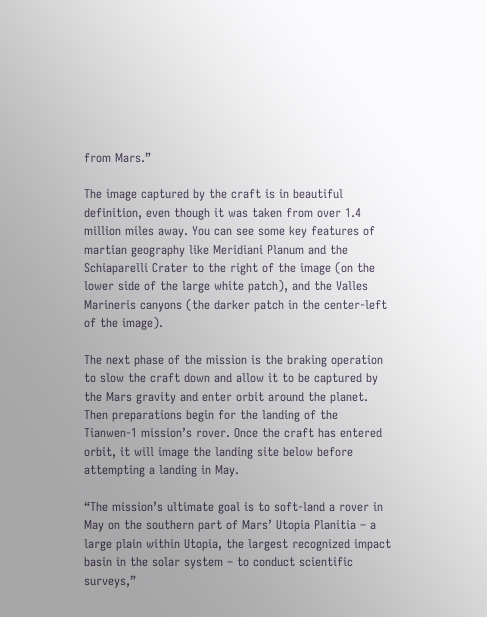from Mars.”

The image captured by the craft is in beautiful definition, even though it was taken from over 1.4 million miles away. You can see some key features of martian geography like Meridiani Planum and the Schiaparelli Crater to the right of the image (on the lower side of the large white patch), and the Valles Marineris canyons (the darker patch in the center-left of the image).

The next phase of the mission is the braking operation to slow the craft down and allow it to be captured by the Mars gravity and enter orbit around the planet. Then preparations begin for the landing of the Tianwen-1 mission’s rover. Once the craft has entered orbit, it will image the landing site below before attempting a landing in May.

“The mission’s ultimate goal is to soft-land a rover in May on the southern part of Mars’ Utopia Planitia – a large plain within Utopia, the largest recognized impact basin in the solar system – to conduct scientific surveys,”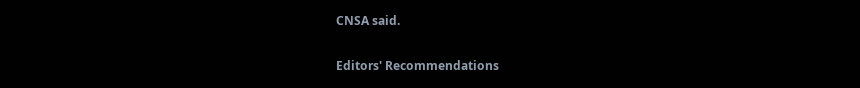CNSA said.

Editors' Recommendations